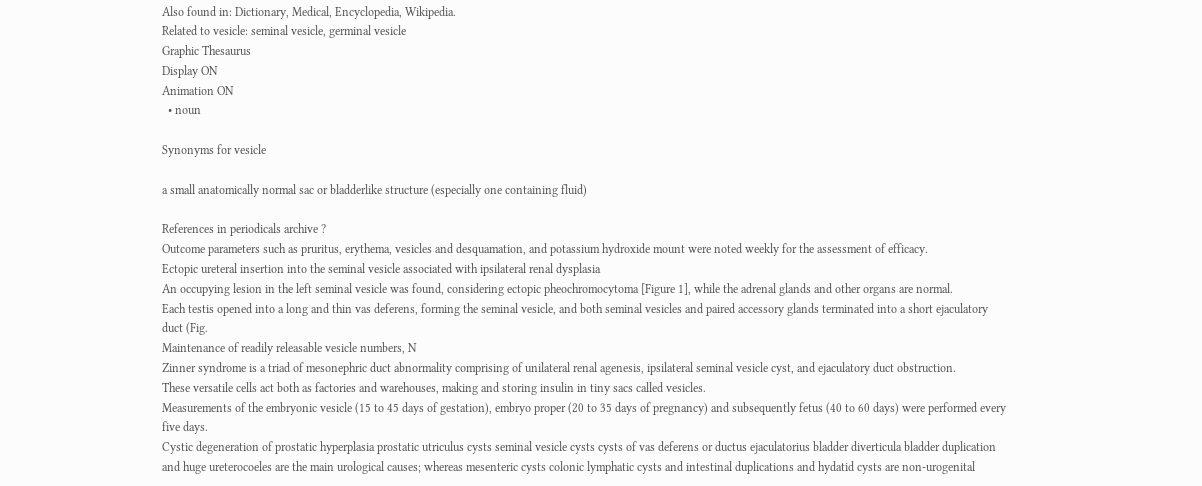Also found in: Dictionary, Medical, Encyclopedia, Wikipedia.
Related to vesicle: seminal vesicle, germinal vesicle
Graphic Thesaurus
Display ON
Animation ON
  • noun

Synonyms for vesicle

a small anatomically normal sac or bladderlike structure (especially one containing fluid)

References in periodicals archive ?
Outcome parameters such as pruritus, erythema, vesicles and desquamation, and potassium hydroxide mount were noted weekly for the assessment of efficacy.
Ectopic ureteral insertion into the seminal vesicle associated with ipsilateral renal dysplasia
An occupying lesion in the left seminal vesicle was found, considering ectopic pheochromocytoma [Figure 1], while the adrenal glands and other organs are normal.
Each testis opened into a long and thin vas deferens, forming the seminal vesicle, and both seminal vesicles and paired accessory glands terminated into a short ejaculatory duct (Fig.
Maintenance of readily releasable vesicle numbers, N
Zinner syndrome is a triad of mesonephric duct abnormality comprising of unilateral renal agenesis, ipsilateral seminal vesicle cyst, and ejaculatory duct obstruction.
These versatile cells act both as factories and warehouses, making and storing insulin in tiny sacs called vesicles.
Measurements of the embryonic vesicle (15 to 45 days of gestation), embryo proper (20 to 35 days of pregnancy) and subsequently fetus (40 to 60 days) were performed every five days.
Cystic degeneration of prostatic hyperplasia prostatic utriculus cysts seminal vesicle cysts cysts of vas deferens or ductus ejaculatorius bladder diverticula bladder duplication and huge ureterocoeles are the main urological causes; whereas mesenteric cysts colonic lymphatic cysts and intestinal duplications and hydatid cysts are non-urogenital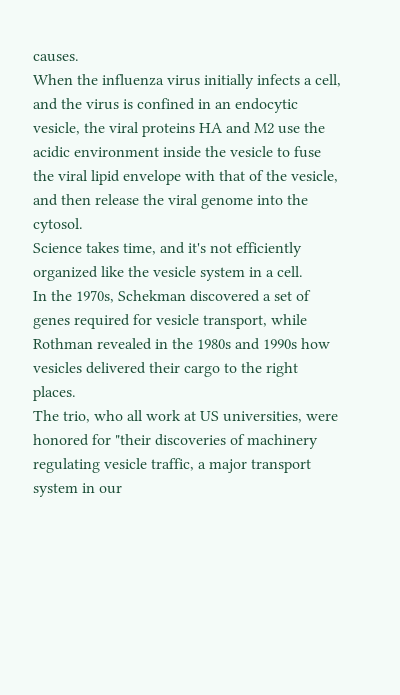causes.
When the influenza virus initially infects a cell, and the virus is confined in an endocytic vesicle, the viral proteins HA and M2 use the acidic environment inside the vesicle to fuse the viral lipid envelope with that of the vesicle, and then release the viral genome into the cytosol.
Science takes time, and it's not efficiently organized like the vesicle system in a cell.
In the 1970s, Schekman discovered a set of genes required for vesicle transport, while Rothman revealed in the 1980s and 1990s how vesicles delivered their cargo to the right places.
The trio, who all work at US universities, were honored for "their discoveries of machinery regulating vesicle traffic, a major transport system in our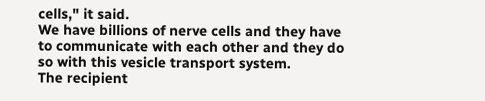cells," it said.
We have billions of nerve cells and they have to communicate with each other and they do so with this vesicle transport system.
The recipient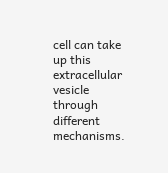cell can take up this extracellular vesicle through different mechanisms.